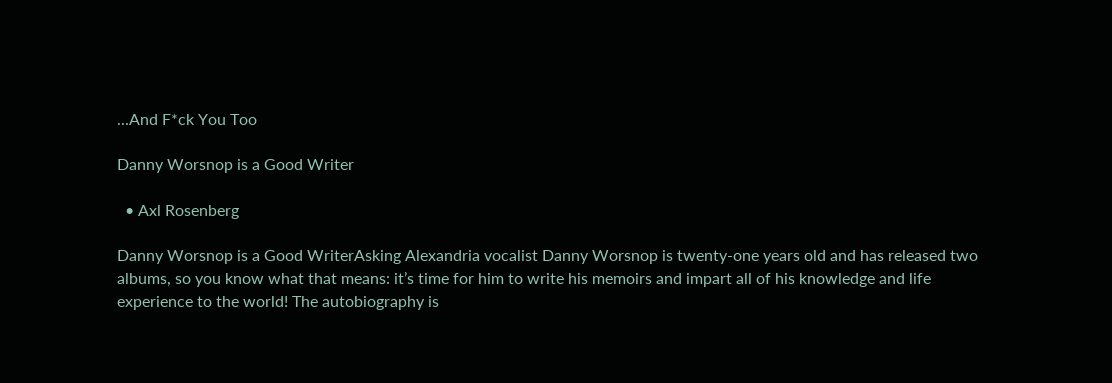...And F*ck You Too

Danny Worsnop is a Good Writer

  • Axl Rosenberg

Danny Worsnop is a Good WriterAsking Alexandria vocalist Danny Worsnop is twenty-one years old and has released two albums, so you know what that means: it’s time for him to write his memoirs and impart all of his knowledge and life experience to the world! The autobiography is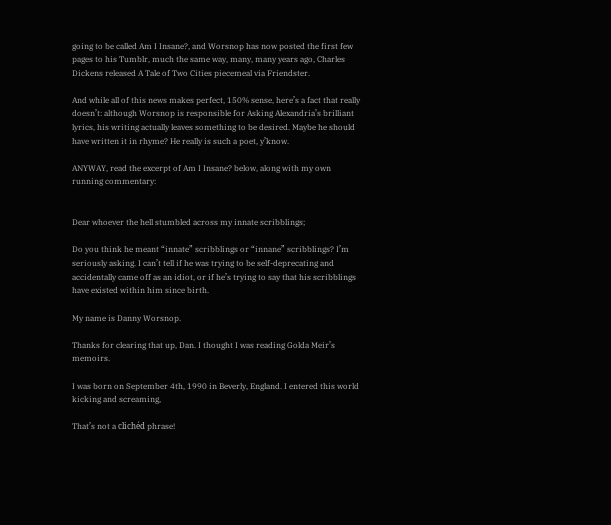going to be called Am I Insane?, and Worsnop has now posted the first few pages to his Tumblr, much the same way, many, many years ago, Charles Dickens released A Tale of Two Cities piecemeal via Friendster.

And while all of this news makes perfect, 150% sense, here’s a fact that really doesn’t: although Worsnop is responsible for Asking Alexandria’s brilliant lyrics, his writing actually leaves something to be desired. Maybe he should have written it in rhyme? He really is such a poet, y’know.

ANYWAY, read the excerpt of Am I Insane? below, along with my own running commentary:


Dear whoever the hell stumbled across my innate scribblings;

Do you think he meant “innate” scribblings or “innane” scribblings? I’m seriously asking. I can’t tell if he was trying to be self-deprecating and accidentally came off as an idiot, or if he’s trying to say that his scribblings have existed within him since birth.

My name is Danny Worsnop.

Thanks for clearing that up, Dan. I thought I was reading Golda Meir’s memoirs.

I was born on September 4th, 1990 in Beverly, England. I entered this world kicking and screaming,

That’s not a clichéd phrase!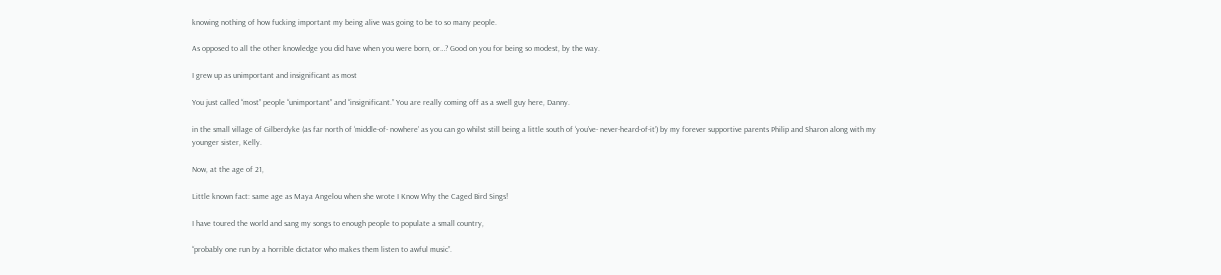knowing nothing of how fucking important my being alive was going to be to so many people.

As opposed to all the other knowledge you did have when you were born, or…? Good on you for being so modest, by the way.

I grew up as unimportant and insignificant as most

You just called “most” people “unimportant” and “insignificant.” You are really coming off as a swell guy here, Danny.

in the small village of Gilberdyke (as far north of ‘middle-of- nowhere’ as you can go whilst still being a little south of ‘you’ve- never-heard-of-it’) by my forever supportive parents Philip and Sharon along with my younger sister, Kelly.

Now, at the age of 21,

Little known fact: same age as Maya Angelou when she wrote I Know Why the Caged Bird Sings!

I have toured the world and sang my songs to enough people to populate a small country,

“probably one run by a horrible dictator who makes them listen to awful music”.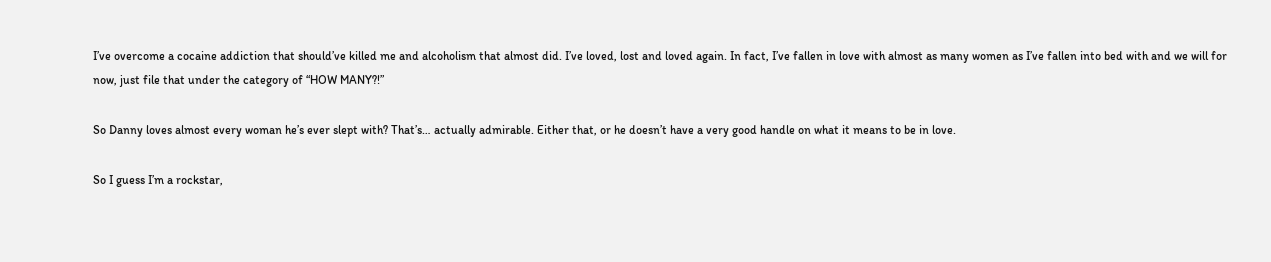I’ve overcome a cocaine addiction that should’ve killed me and alcoholism that almost did. I’ve loved, lost and loved again. In fact, I’ve fallen in love with almost as many women as I’ve fallen into bed with and we will for now, just file that under the category of “HOW MANY?!”

So Danny loves almost every woman he’s ever slept with? That’s… actually admirable. Either that, or he doesn’t have a very good handle on what it means to be in love.

So I guess I’m a rockstar,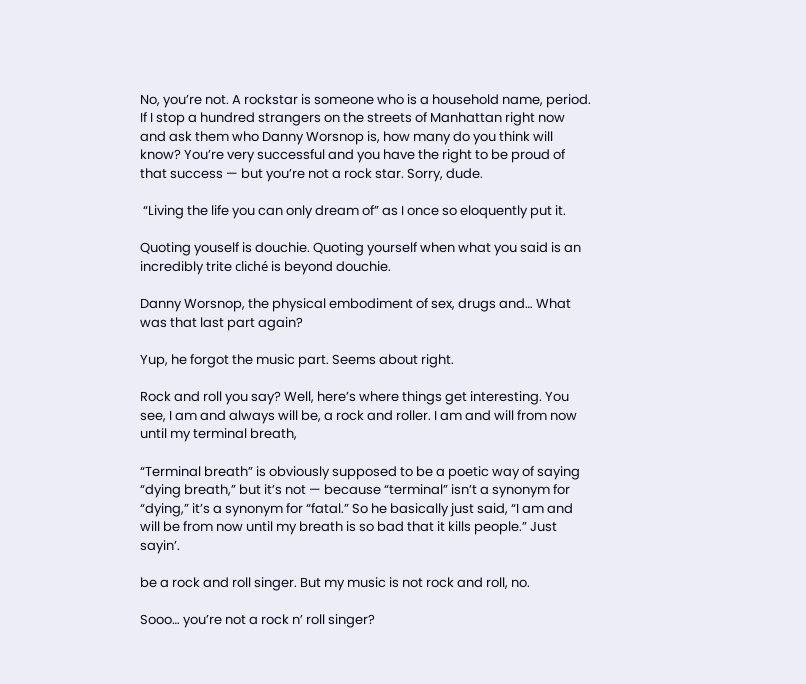No, you’re not. A rockstar is someone who is a household name, period. If I stop a hundred strangers on the streets of Manhattan right now and ask them who Danny Worsnop is, how many do you think will know? You’re very successful and you have the right to be proud of that success — but you’re not a rock star. Sorry, dude.

 “Living the life you can only dream of” as I once so eloquently put it.

Quoting youself is douchie. Quoting yourself when what you said is an incredibly trite cliché is beyond douchie.

Danny Worsnop, the physical embodiment of sex, drugs and… What was that last part again?

Yup, he forgot the music part. Seems about right.

Rock and roll you say? Well, here’s where things get interesting. You see, I am and always will be, a rock and roller. I am and will from now until my terminal breath,

“Terminal breath” is obviously supposed to be a poetic way of saying “dying breath,” but it’s not — because “terminal” isn’t a synonym for “dying,” it’s a synonym for “fatal.” So he basically just said, “I am and will be from now until my breath is so bad that it kills people.” Just sayin’.

be a rock and roll singer. But my music is not rock and roll, no.

Sooo… you’re not a rock n’ roll singer?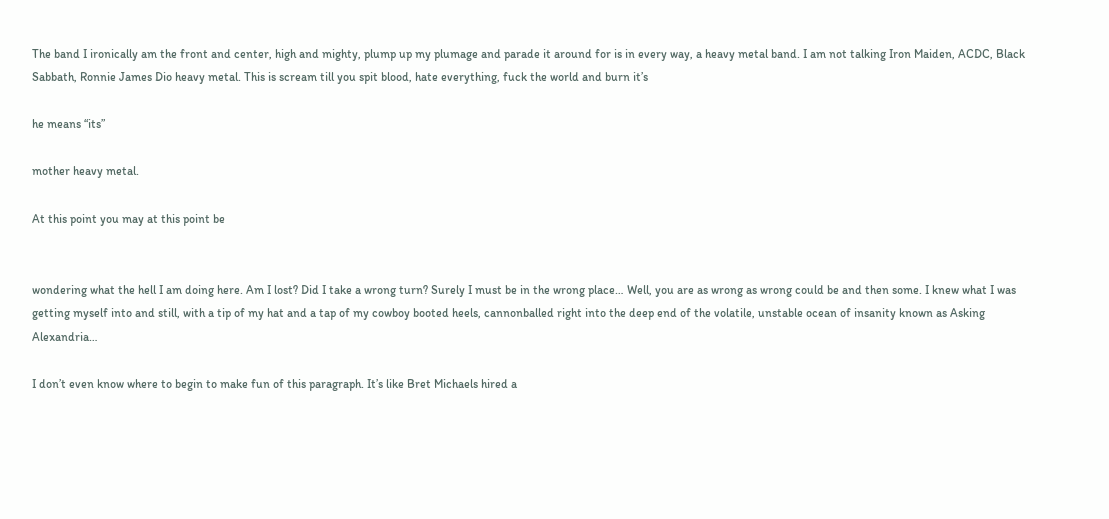The band I ironically am the front and center, high and mighty, plump up my plumage and parade it around for is in every way, a heavy metal band. I am not talking Iron Maiden, ACDC, Black Sabbath, Ronnie James Dio heavy metal. This is scream till you spit blood, hate everything, fuck the world and burn it’s

he means “its”

mother heavy metal.

At this point you may at this point be


wondering what the hell I am doing here. Am I lost? Did I take a wrong turn? Surely I must be in the wrong place… Well, you are as wrong as wrong could be and then some. I knew what I was getting myself into and still, with a tip of my hat and a tap of my cowboy booted heels, cannonballed right into the deep end of the volatile, unstable ocean of insanity known as Asking Alexandria…

I don’t even know where to begin to make fun of this paragraph. It’s like Bret Michaels hired a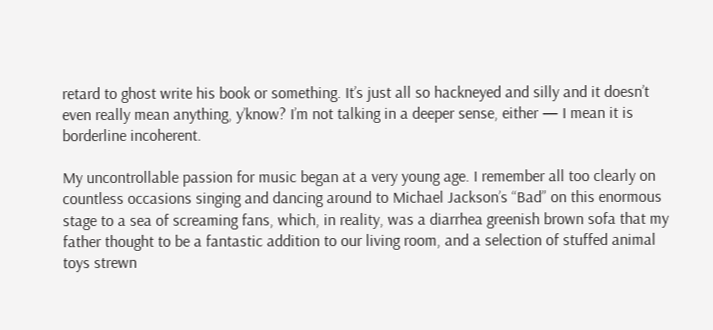retard to ghost write his book or something. It’s just all so hackneyed and silly and it doesn’t even really mean anything, y’know? I’m not talking in a deeper sense, either — I mean it is borderline incoherent.

My uncontrollable passion for music began at a very young age. I remember all too clearly on countless occasions singing and dancing around to Michael Jackson’s “Bad” on this enormous stage to a sea of screaming fans, which, in reality, was a diarrhea greenish brown sofa that my father thought to be a fantastic addition to our living room, and a selection of stuffed animal toys strewn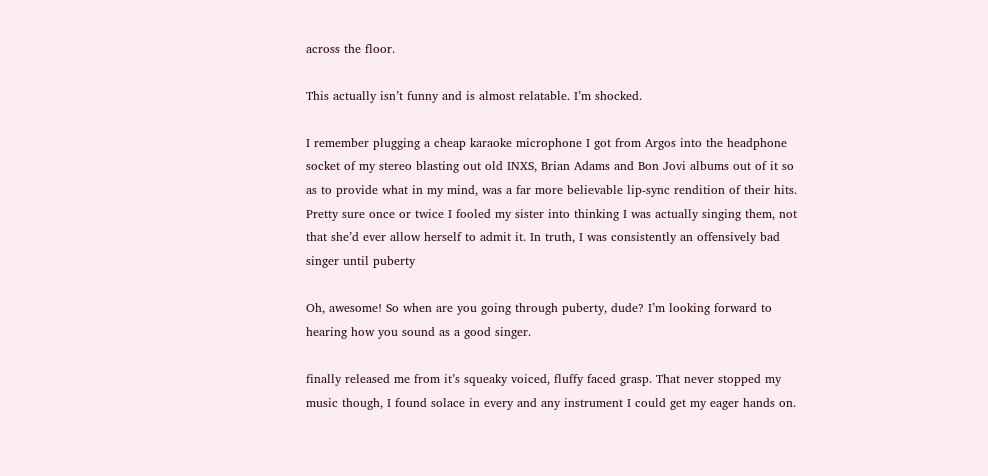across the floor.

This actually isn’t funny and is almost relatable. I’m shocked.

I remember plugging a cheap karaoke microphone I got from Argos into the headphone socket of my stereo blasting out old INXS, Brian Adams and Bon Jovi albums out of it so as to provide what in my mind, was a far more believable lip-sync rendition of their hits. Pretty sure once or twice I fooled my sister into thinking I was actually singing them, not that she’d ever allow herself to admit it. In truth, I was consistently an offensively bad singer until puberty

Oh, awesome! So when are you going through puberty, dude? I’m looking forward to hearing how you sound as a good singer.

finally released me from it’s squeaky voiced, fluffy faced grasp. That never stopped my music though, I found solace in every and any instrument I could get my eager hands on.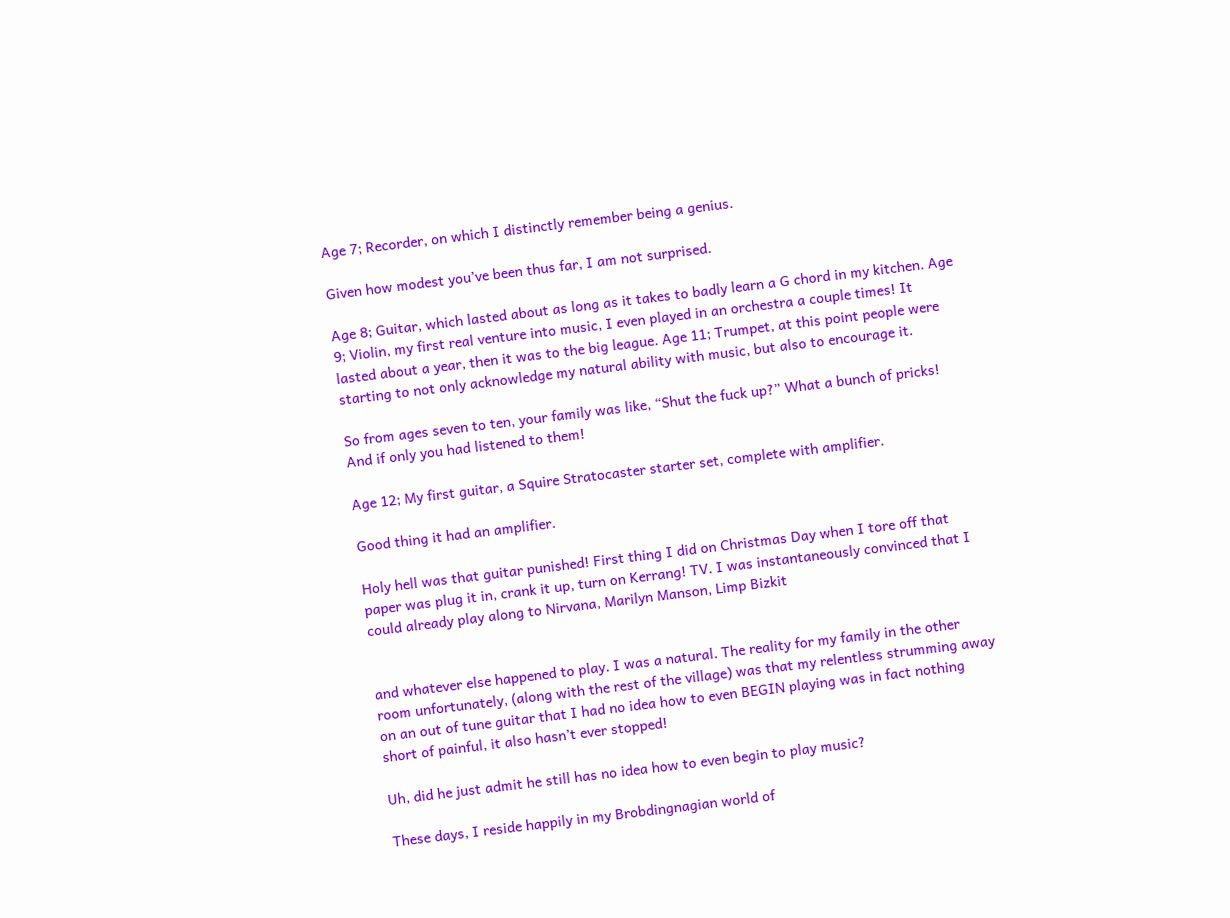Age 7; Recorder, on which I distinctly remember being a genius.

Given how modest you’ve been thus far, I am not surprised.

Age 8; Guitar, which lasted about as long as it takes to badly learn a G chord in my kitchen. Age 9; Violin, my first real venture into music, I even played in an orchestra a couple times! It lasted about a year, then it was to the big league. Age 11; Trumpet, at this point people were starting to not only acknowledge my natural ability with music, but also to encourage it.

So from ages seven to ten, your family was like, “Shut the fuck up?” What a bunch of pricks! And if only you had listened to them!

Age 12; My first guitar, a Squire Stratocaster starter set, complete with amplifier.

Good thing it had an amplifier.

Holy hell was that guitar punished! First thing I did on Christmas Day when I tore off that paper was plug it in, crank it up, turn on Kerrang! TV. I was instantaneously convinced that I could already play along to Nirvana, Marilyn Manson, Limp Bizkit


and whatever else happened to play. I was a natural. The reality for my family in the other room unfortunately, (along with the rest of the village) was that my relentless strumming away on an out of tune guitar that I had no idea how to even BEGIN playing was in fact nothing short of painful, it also hasn’t ever stopped!

Uh, did he just admit he still has no idea how to even begin to play music?

These days, I reside happily in my Brobdingnagian world of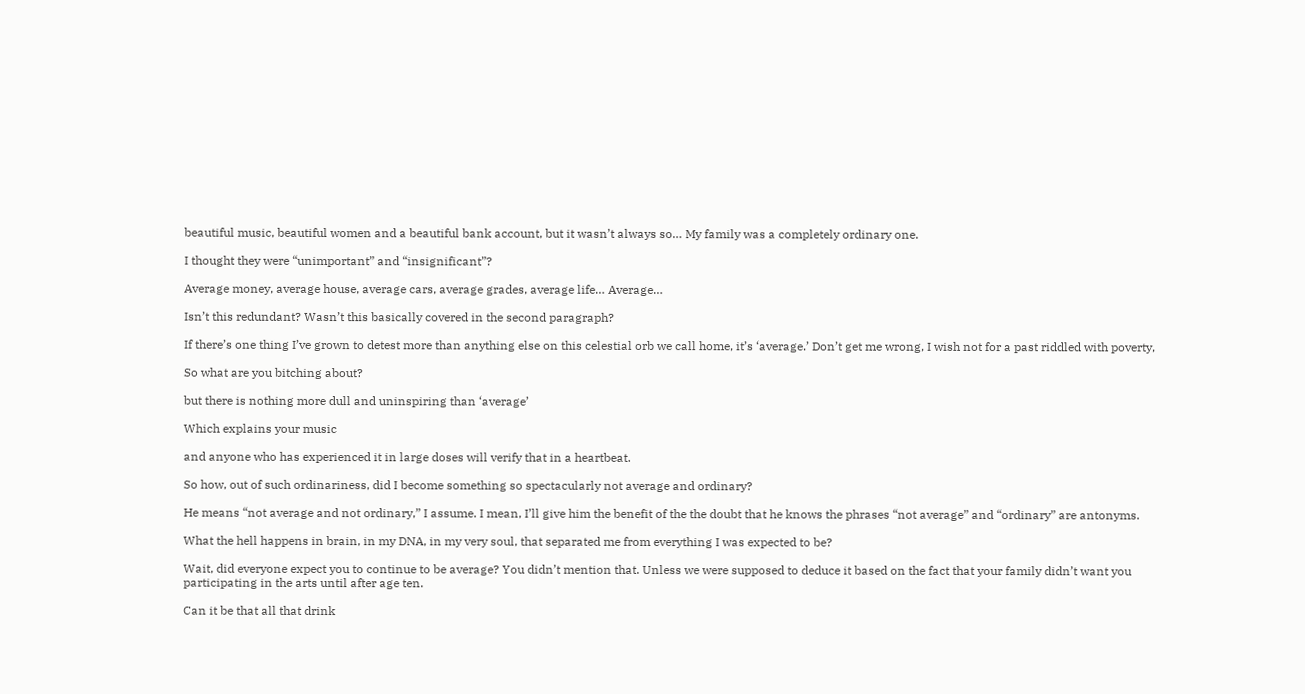beautiful music, beautiful women and a beautiful bank account, but it wasn’t always so… My family was a completely ordinary one.

I thought they were “unimportant” and “insignificant”?

Average money, average house, average cars, average grades, average life… Average…

Isn’t this redundant? Wasn’t this basically covered in the second paragraph?

If there’s one thing I’ve grown to detest more than anything else on this celestial orb we call home, it’s ‘average.’ Don’t get me wrong, I wish not for a past riddled with poverty,

So what are you bitching about?

but there is nothing more dull and uninspiring than ‘average’

Which explains your music

and anyone who has experienced it in large doses will verify that in a heartbeat.

So how, out of such ordinariness, did I become something so spectacularly not average and ordinary?

He means “not average and not ordinary,” I assume. I mean, I’ll give him the benefit of the the doubt that he knows the phrases “not average” and “ordinary” are antonyms.

What the hell happens in brain, in my DNA, in my very soul, that separated me from everything I was expected to be?

Wait, did everyone expect you to continue to be average? You didn’t mention that. Unless we were supposed to deduce it based on the fact that your family didn’t want you participating in the arts until after age ten.

Can it be that all that drink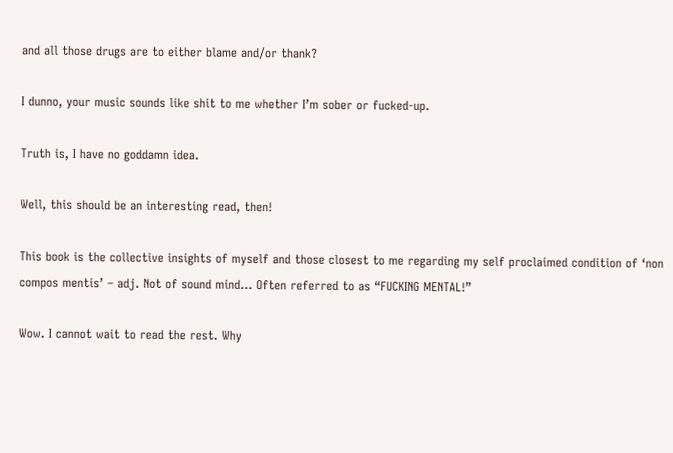and all those drugs are to either blame and/or thank?

I dunno, your music sounds like shit to me whether I’m sober or fucked-up.

Truth is, I have no goddamn idea.

Well, this should be an interesting read, then!

This book is the collective insights of myself and those closest to me regarding my self proclaimed condition of ‘non compos mentis’ – adj. Not of sound mind… Often referred to as “FUCKING MENTAL!”

Wow. I cannot wait to read the rest. Why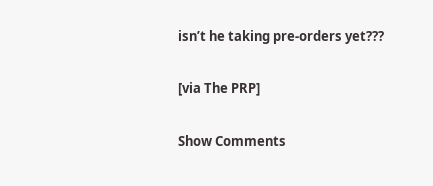isn’t he taking pre-orders yet???

[via The PRP]

Show Comments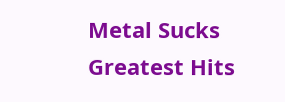Metal Sucks Greatest Hits